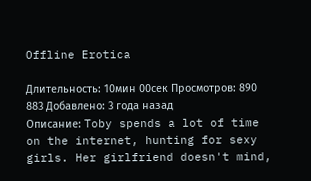Offline Erotica

Длительность: 10мин 00сек Просмотров: 890 883 Добавлено: 3 года назад
Описание: Toby spends a lot of time on the internet, hunting for sexy girls. Her girlfriend doesn't mind,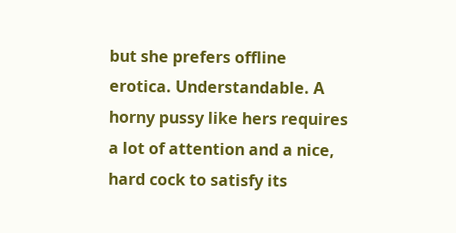but she prefers offline erotica. Understandable. A horny pussy like hers requires a lot of attention and a nice, hard cock to satisfy its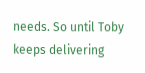needs. So until Toby keeps delivering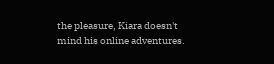the pleasure, Kiara doesn't mind his online adventures.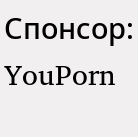Спонсор: YouPorn